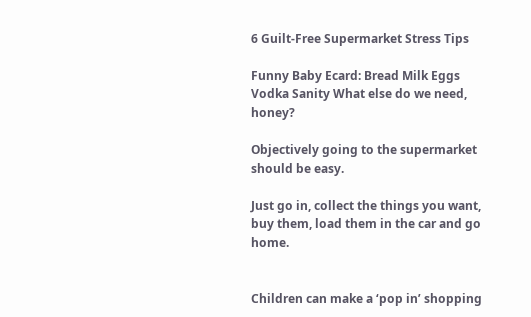6 Guilt-Free Supermarket Stress Tips

Funny Baby Ecard: Bread Milk Eggs Vodka Sanity What else do we need, honey?

Objectively going to the supermarket should be easy.

Just go in, collect the things you want, buy them, load them in the car and go home.


Children can make a ‘pop in’ shopping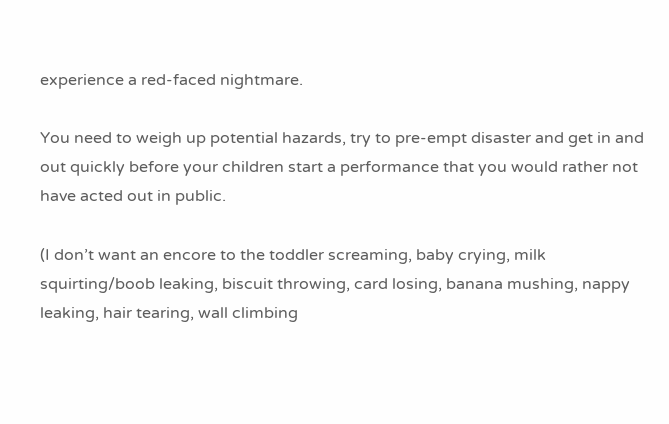experience a red-faced nightmare.

You need to weigh up potential hazards, try to pre-empt disaster and get in and out quickly before your children start a performance that you would rather not have acted out in public.

(I don’t want an encore to the toddler screaming, baby crying, milk squirting/boob leaking, biscuit throwing, card losing, banana mushing, nappy leaking, hair tearing, wall climbing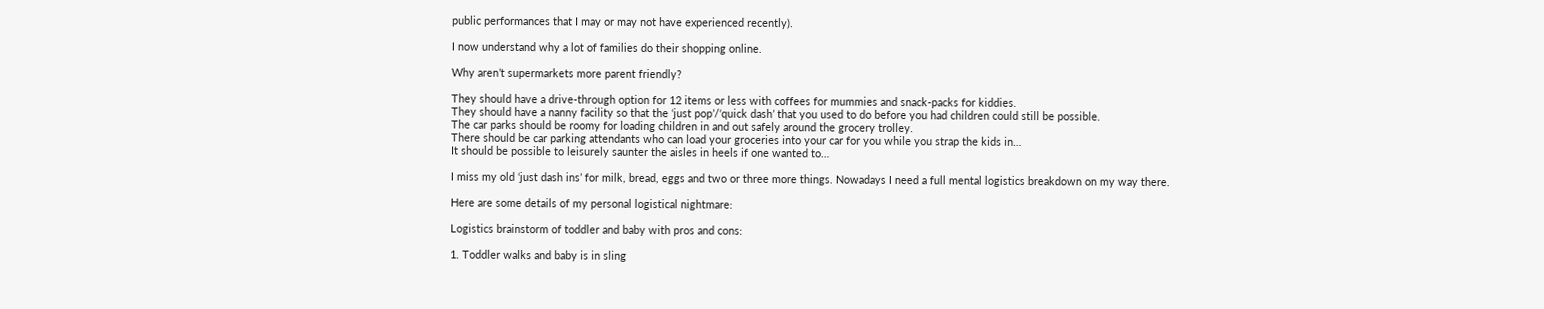public performances that I may or may not have experienced recently).

I now understand why a lot of families do their shopping online.

Why aren’t supermarkets more parent friendly?

They should have a drive-through option for 12 items or less with coffees for mummies and snack-packs for kiddies.
They should have a nanny facility so that the ‘just pop’/‘quick dash’ that you used to do before you had children could still be possible.
The car parks should be roomy for loading children in and out safely around the grocery trolley.
There should be car parking attendants who can load your groceries into your car for you while you strap the kids in…
It should be possible to leisurely saunter the aisles in heels if one wanted to…

I miss my old ‘just dash ins’ for milk, bread, eggs and two or three more things. Nowadays I need a full mental logistics breakdown on my way there.

Here are some details of my personal logistical nightmare:

Logistics brainstorm of toddler and baby with pros and cons:

1. Toddler walks and baby is in sling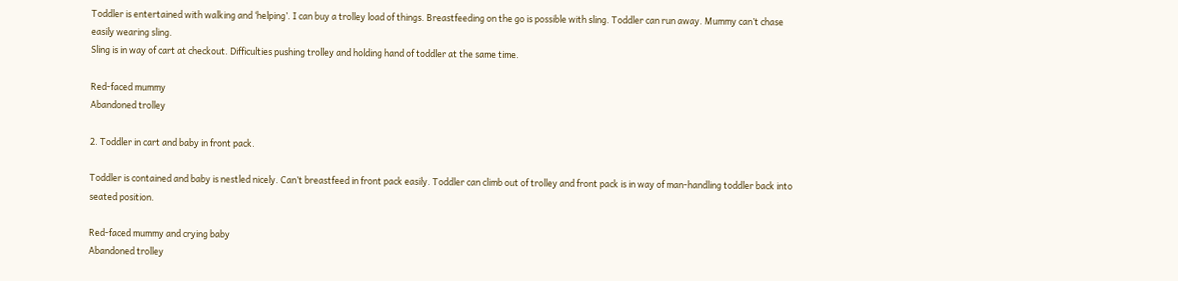Toddler is entertained with walking and ‘helping’. I can buy a trolley load of things. Breastfeeding on the go is possible with sling. Toddler can run away. Mummy can’t chase easily wearing sling.
Sling is in way of cart at checkout. Difficulties pushing trolley and holding hand of toddler at the same time.

Red-faced mummy
Abandoned trolley

2. Toddler in cart and baby in front pack.

Toddler is contained and baby is nestled nicely. Can’t breastfeed in front pack easily. Toddler can climb out of trolley and front pack is in way of man-handling toddler back into seated position.

Red-faced mummy and crying baby
Abandoned trolley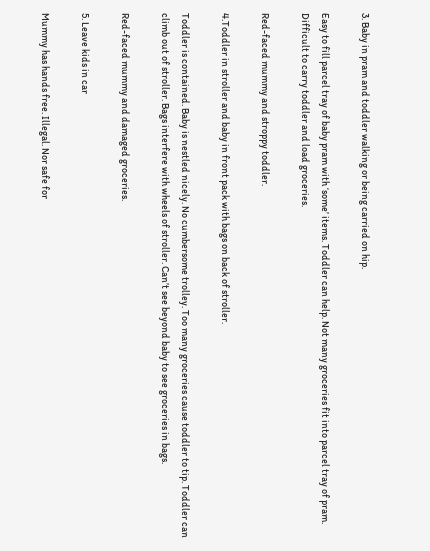3. Baby in pram and toddler walking or being carried on hip.

Easy to fill parcel tray of baby pram with ‘some’ items. Toddler can help. Not many groceries fit into parcel tray of pram. Difficult to carry toddler and load groceries.

Red-faced mummy and stroppy toddler.

4.Toddler in stroller and baby in front pack with bags on back of stroller.

Toddler is contained. Baby is nestled nicely. No cumbersome trolley. Too many groceries cause toddler to tip. Toddler can climb out of stroller. Bags interfere with wheels of stroller. Can’t see beyond baby to see groceries in bags.

Red-faced mummy and damaged groceries.

5. Leave kids in car

Mummy has hands free. Illegal. Nor safe for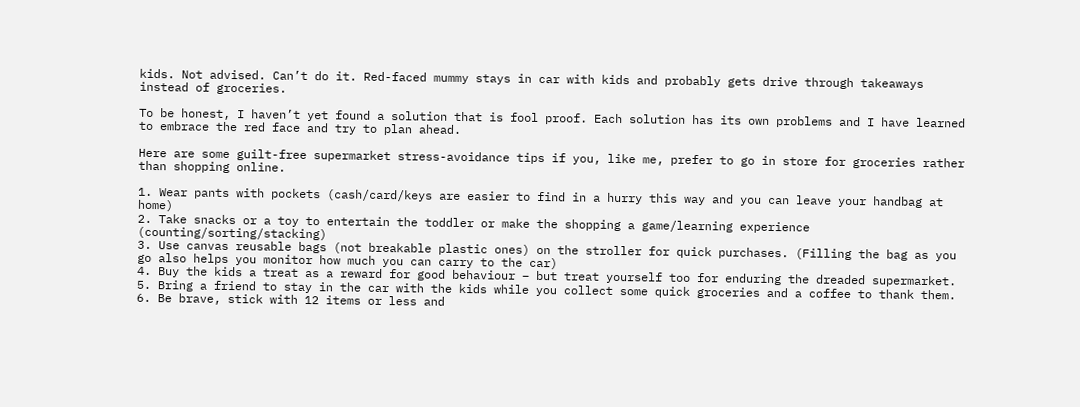kids. Not advised. Can’t do it. Red-faced mummy stays in car with kids and probably gets drive through takeaways instead of groceries.

To be honest, I haven’t yet found a solution that is fool proof. Each solution has its own problems and I have learned to embrace the red face and try to plan ahead.

Here are some guilt-free supermarket stress-avoidance tips if you, like me, prefer to go in store for groceries rather than shopping online.

1. Wear pants with pockets (cash/card/keys are easier to find in a hurry this way and you can leave your handbag at home)
2. Take snacks or a toy to entertain the toddler or make the shopping a game/learning experience (counting/sorting/stacking)
3. Use canvas reusable bags (not breakable plastic ones) on the stroller for quick purchases. (Filling the bag as you go also helps you monitor how much you can carry to the car)
4. Buy the kids a treat as a reward for good behaviour – but treat yourself too for enduring the dreaded supermarket.
5. Bring a friend to stay in the car with the kids while you collect some quick groceries and a coffee to thank them.
6. Be brave, stick with 12 items or less and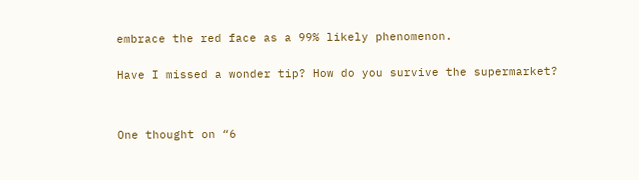embrace the red face as a 99% likely phenomenon.


Have I missed a wonder tip? How do you survive the supermarket?




One thought on “6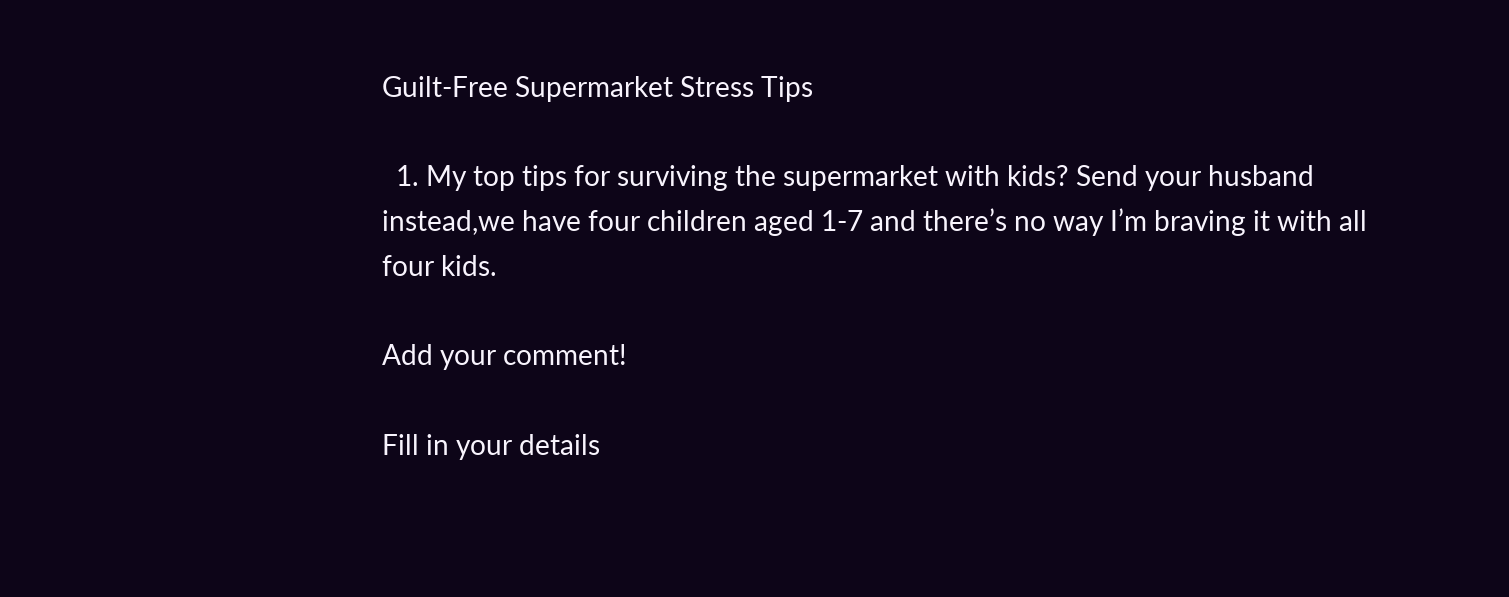Guilt-Free Supermarket Stress Tips

  1. My top tips for surviving the supermarket with kids? Send your husband instead,we have four children aged 1-7 and there’s no way I’m braving it with all four kids.

Add your comment!

Fill in your details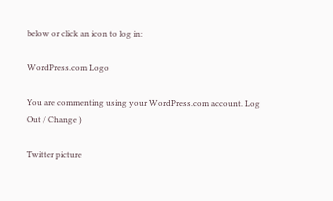below or click an icon to log in:

WordPress.com Logo

You are commenting using your WordPress.com account. Log Out / Change )

Twitter picture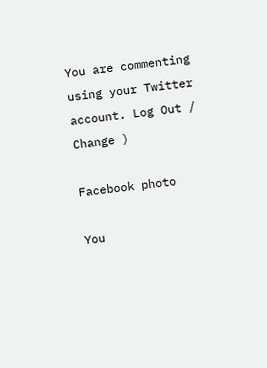You are commenting using your Twitter account. Log Out / Change )

Facebook photo

You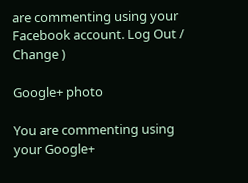are commenting using your Facebook account. Log Out / Change )

Google+ photo

You are commenting using your Google+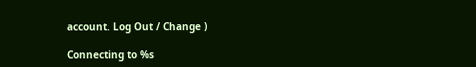account. Log Out / Change )

Connecting to %s